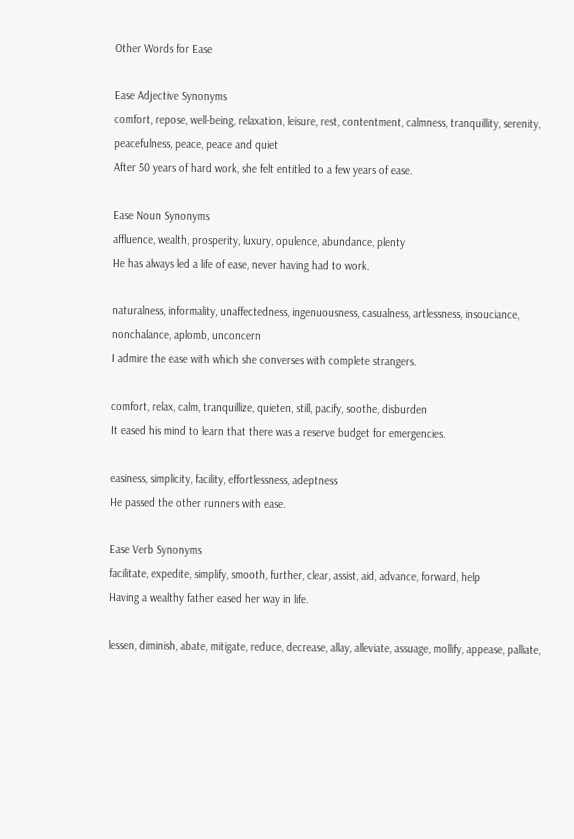Other Words for Ease

Ease Adjective Synonyms
comfort, repose, well-being, relaxation, leisure, rest, contentment, calmness, tranquillity, serenity, peacefulness, peace, peace and quiet
After 50 years of hard work, she felt entitled to a few years of ease.

Ease Noun Synonyms
affluence, wealth, prosperity, luxury, opulence, abundance, plenty
He has always led a life of ease, never having had to work.

naturalness, informality, unaffectedness, ingenuousness, casualness, artlessness, insouciance, nonchalance, aplomb, unconcern
I admire the ease with which she converses with complete strangers.

comfort, relax, calm, tranquillize, quieten, still, pacify, soothe, disburden
It eased his mind to learn that there was a reserve budget for emergencies.

easiness, simplicity, facility, effortlessness, adeptness
He passed the other runners with ease.

Ease Verb Synonyms
facilitate, expedite, simplify, smooth, further, clear, assist, aid, advance, forward, help
Having a wealthy father eased her way in life.

lessen, diminish, abate, mitigate, reduce, decrease, allay, alleviate, assuage, mollify, appease, palliate,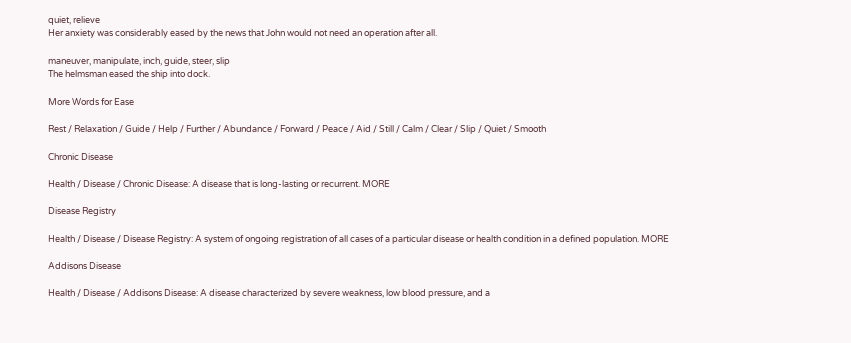quiet, relieve
Her anxiety was considerably eased by the news that John would not need an operation after all.

maneuver, manipulate, inch, guide, steer, slip
The helmsman eased the ship into dock.

More Words for Ease

Rest / Relaxation / Guide / Help / Further / Abundance / Forward / Peace / Aid / Still / Calm / Clear / Slip / Quiet / Smooth

Chronic Disease

Health / Disease / Chronic Disease: A disease that is long-lasting or recurrent. MORE

Disease Registry

Health / Disease / Disease Registry: A system of ongoing registration of all cases of a particular disease or health condition in a defined population. MORE

Addisons Disease

Health / Disease / Addisons Disease: A disease characterized by severe weakness, low blood pressure, and a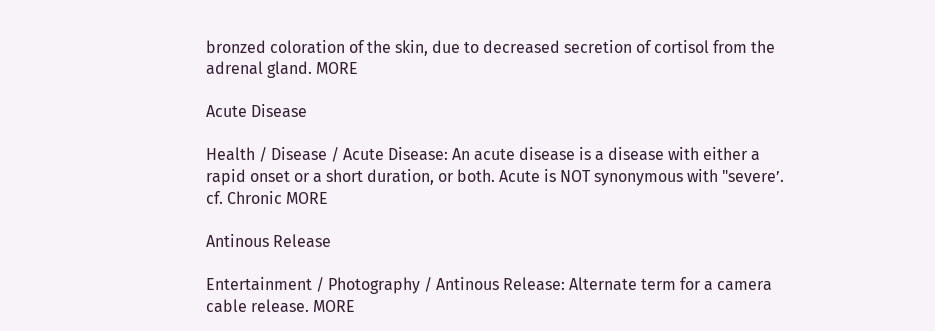bronzed coloration of the skin, due to decreased secretion of cortisol from the adrenal gland. MORE

Acute Disease

Health / Disease / Acute Disease: An acute disease is a disease with either a rapid onset or a short duration, or both. Acute is NOT synonymous with "severe’. cf. Chronic MORE

Antinous Release

Entertainment / Photography / Antinous Release: Alternate term for a camera cable release. MORE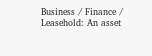Business / Finance / Leasehold: An asset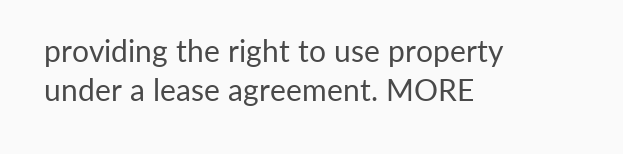providing the right to use property under a lease agreement. MORE